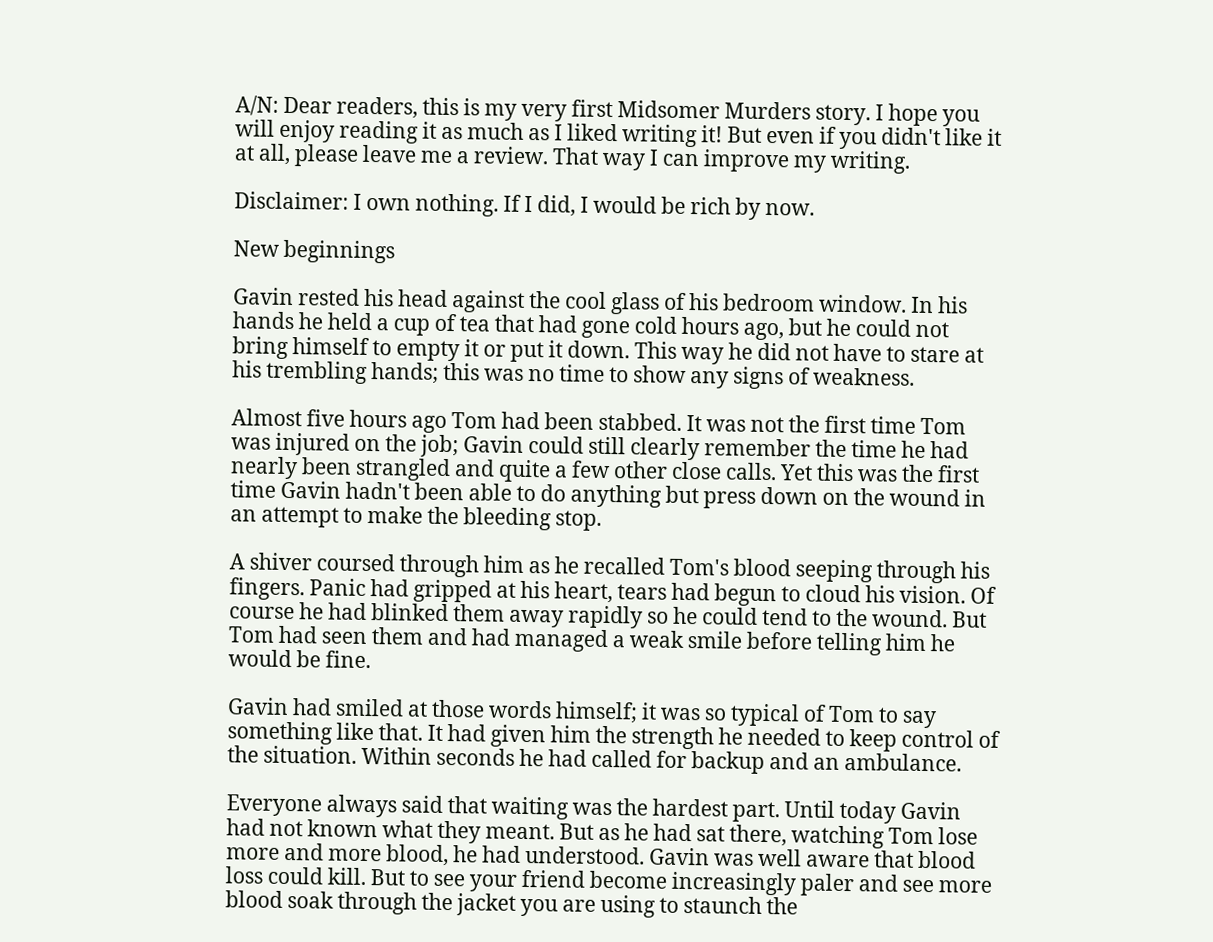A/N: Dear readers, this is my very first Midsomer Murders story. I hope you will enjoy reading it as much as I liked writing it! But even if you didn't like it at all, please leave me a review. That way I can improve my writing.

Disclaimer: I own nothing. If I did, I would be rich by now.

New beginnings

Gavin rested his head against the cool glass of his bedroom window. In his hands he held a cup of tea that had gone cold hours ago, but he could not bring himself to empty it or put it down. This way he did not have to stare at his trembling hands; this was no time to show any signs of weakness.

Almost five hours ago Tom had been stabbed. It was not the first time Tom was injured on the job; Gavin could still clearly remember the time he had nearly been strangled and quite a few other close calls. Yet this was the first time Gavin hadn't been able to do anything but press down on the wound in an attempt to make the bleeding stop.

A shiver coursed through him as he recalled Tom's blood seeping through his fingers. Panic had gripped at his heart, tears had begun to cloud his vision. Of course he had blinked them away rapidly so he could tend to the wound. But Tom had seen them and had managed a weak smile before telling him he would be fine.

Gavin had smiled at those words himself; it was so typical of Tom to say something like that. It had given him the strength he needed to keep control of the situation. Within seconds he had called for backup and an ambulance.

Everyone always said that waiting was the hardest part. Until today Gavin had not known what they meant. But as he had sat there, watching Tom lose more and more blood, he had understood. Gavin was well aware that blood loss could kill. But to see your friend become increasingly paler and see more blood soak through the jacket you are using to staunch the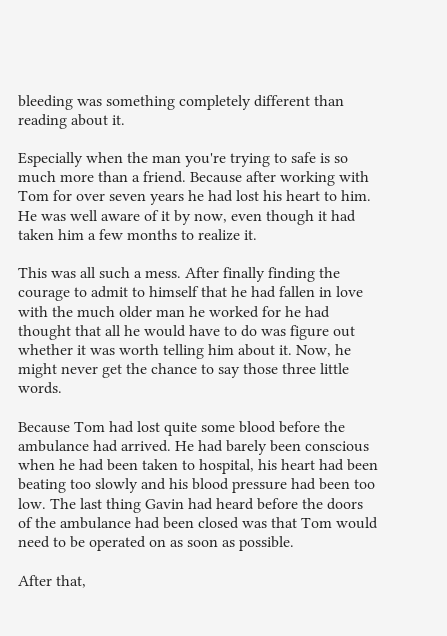bleeding was something completely different than reading about it.

Especially when the man you're trying to safe is so much more than a friend. Because after working with Tom for over seven years he had lost his heart to him. He was well aware of it by now, even though it had taken him a few months to realize it.

This was all such a mess. After finally finding the courage to admit to himself that he had fallen in love with the much older man he worked for he had thought that all he would have to do was figure out whether it was worth telling him about it. Now, he might never get the chance to say those three little words.

Because Tom had lost quite some blood before the ambulance had arrived. He had barely been conscious when he had been taken to hospital, his heart had been beating too slowly and his blood pressure had been too low. The last thing Gavin had heard before the doors of the ambulance had been closed was that Tom would need to be operated on as soon as possible.

After that,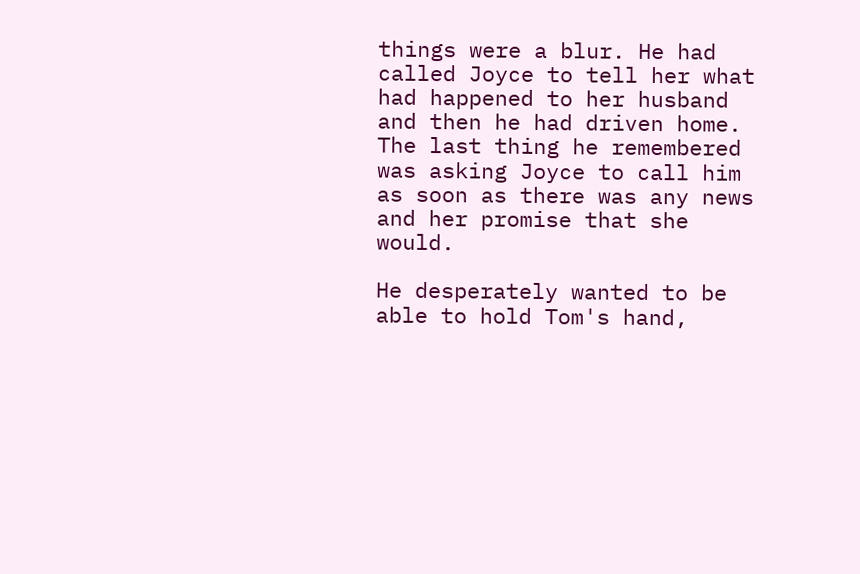things were a blur. He had called Joyce to tell her what had happened to her husband and then he had driven home. The last thing he remembered was asking Joyce to call him as soon as there was any news and her promise that she would.

He desperately wanted to be able to hold Tom's hand,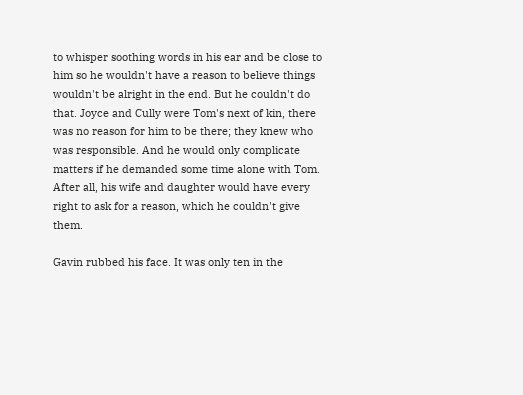to whisper soothing words in his ear and be close to him so he wouldn't have a reason to believe things wouldn't be alright in the end. But he couldn't do that. Joyce and Cully were Tom's next of kin, there was no reason for him to be there; they knew who was responsible. And he would only complicate matters if he demanded some time alone with Tom. After all, his wife and daughter would have every right to ask for a reason, which he couldn't give them.

Gavin rubbed his face. It was only ten in the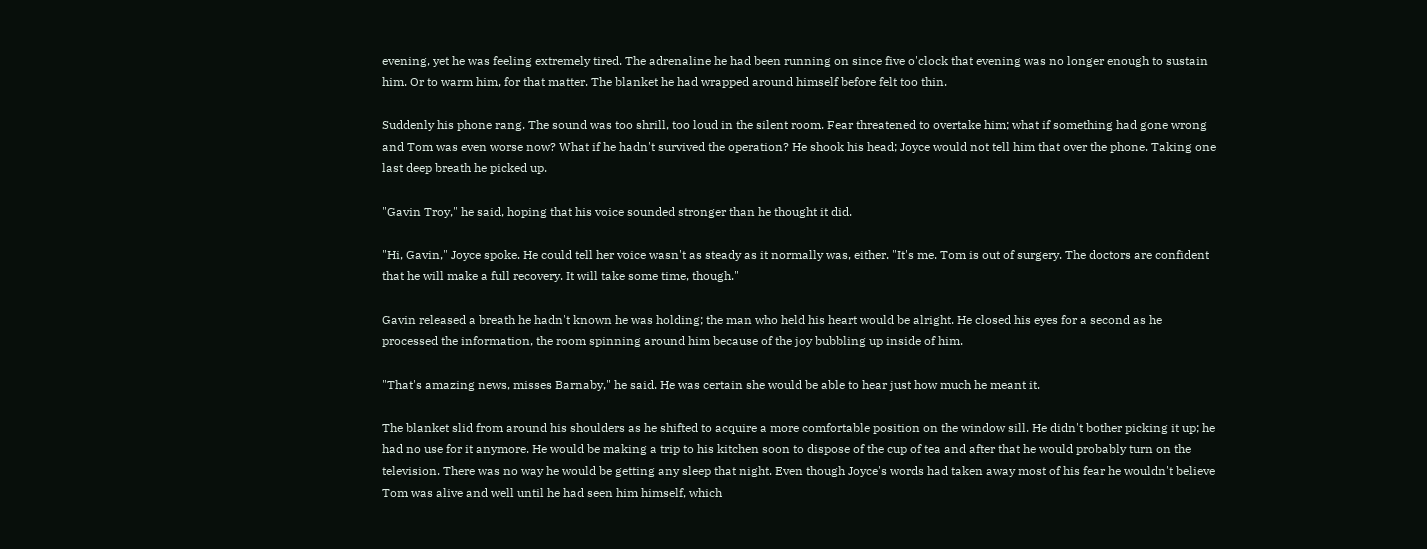evening, yet he was feeling extremely tired. The adrenaline he had been running on since five o'clock that evening was no longer enough to sustain him. Or to warm him, for that matter. The blanket he had wrapped around himself before felt too thin.

Suddenly his phone rang. The sound was too shrill, too loud in the silent room. Fear threatened to overtake him; what if something had gone wrong and Tom was even worse now? What if he hadn't survived the operation? He shook his head; Joyce would not tell him that over the phone. Taking one last deep breath he picked up.

"Gavin Troy," he said, hoping that his voice sounded stronger than he thought it did.

"Hi, Gavin," Joyce spoke. He could tell her voice wasn't as steady as it normally was, either. "It's me. Tom is out of surgery. The doctors are confident that he will make a full recovery. It will take some time, though."

Gavin released a breath he hadn't known he was holding; the man who held his heart would be alright. He closed his eyes for a second as he processed the information, the room spinning around him because of the joy bubbling up inside of him.

"That's amazing news, misses Barnaby," he said. He was certain she would be able to hear just how much he meant it.

The blanket slid from around his shoulders as he shifted to acquire a more comfortable position on the window sill. He didn't bother picking it up; he had no use for it anymore. He would be making a trip to his kitchen soon to dispose of the cup of tea and after that he would probably turn on the television. There was no way he would be getting any sleep that night. Even though Joyce's words had taken away most of his fear he wouldn't believe Tom was alive and well until he had seen him himself, which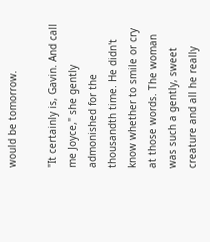would be tomorrow.

"It certainly is, Gavin. And call me Joyce," she gently admonished for the thousandth time. He didn't know whether to smile or cry at those words. The woman was such a gently, sweet creature and all he really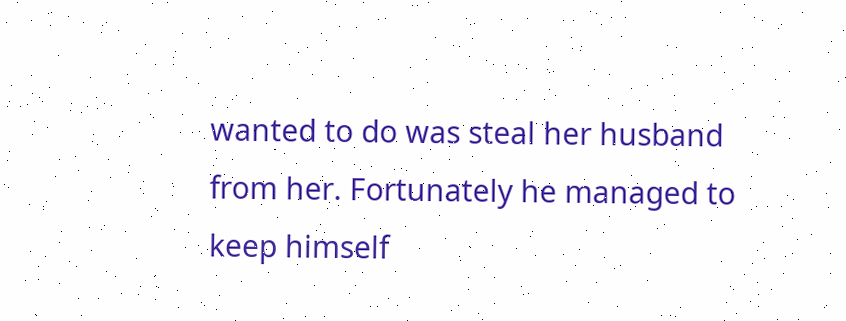wanted to do was steal her husband from her. Fortunately he managed to keep himself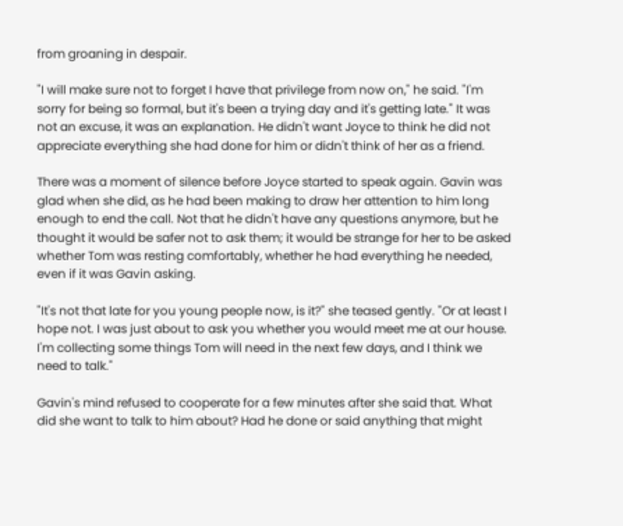from groaning in despair.

"I will make sure not to forget I have that privilege from now on," he said. "I'm sorry for being so formal, but it's been a trying day and it's getting late." It was not an excuse, it was an explanation. He didn't want Joyce to think he did not appreciate everything she had done for him or didn't think of her as a friend.

There was a moment of silence before Joyce started to speak again. Gavin was glad when she did, as he had been making to draw her attention to him long enough to end the call. Not that he didn't have any questions anymore, but he thought it would be safer not to ask them; it would be strange for her to be asked whether Tom was resting comfortably, whether he had everything he needed, even if it was Gavin asking.

"It's not that late for you young people now, is it?" she teased gently. "Or at least I hope not. I was just about to ask you whether you would meet me at our house. I'm collecting some things Tom will need in the next few days, and I think we need to talk."

Gavin's mind refused to cooperate for a few minutes after she said that. What did she want to talk to him about? Had he done or said anything that might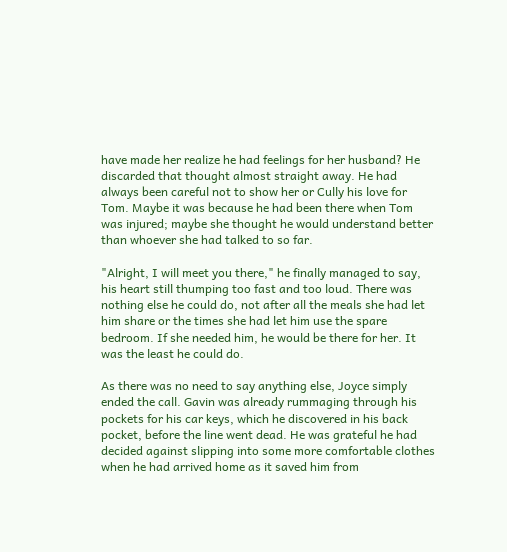have made her realize he had feelings for her husband? He discarded that thought almost straight away. He had always been careful not to show her or Cully his love for Tom. Maybe it was because he had been there when Tom was injured; maybe she thought he would understand better than whoever she had talked to so far.

"Alright, I will meet you there," he finally managed to say, his heart still thumping too fast and too loud. There was nothing else he could do, not after all the meals she had let him share or the times she had let him use the spare bedroom. If she needed him, he would be there for her. It was the least he could do.

As there was no need to say anything else, Joyce simply ended the call. Gavin was already rummaging through his pockets for his car keys, which he discovered in his back pocket, before the line went dead. He was grateful he had decided against slipping into some more comfortable clothes when he had arrived home as it saved him from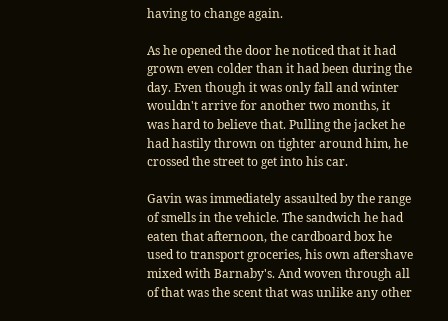having to change again.

As he opened the door he noticed that it had grown even colder than it had been during the day. Even though it was only fall and winter wouldn't arrive for another two months, it was hard to believe that. Pulling the jacket he had hastily thrown on tighter around him, he crossed the street to get into his car.

Gavin was immediately assaulted by the range of smells in the vehicle. The sandwich he had eaten that afternoon, the cardboard box he used to transport groceries, his own aftershave mixed with Barnaby's. And woven through all of that was the scent that was unlike any other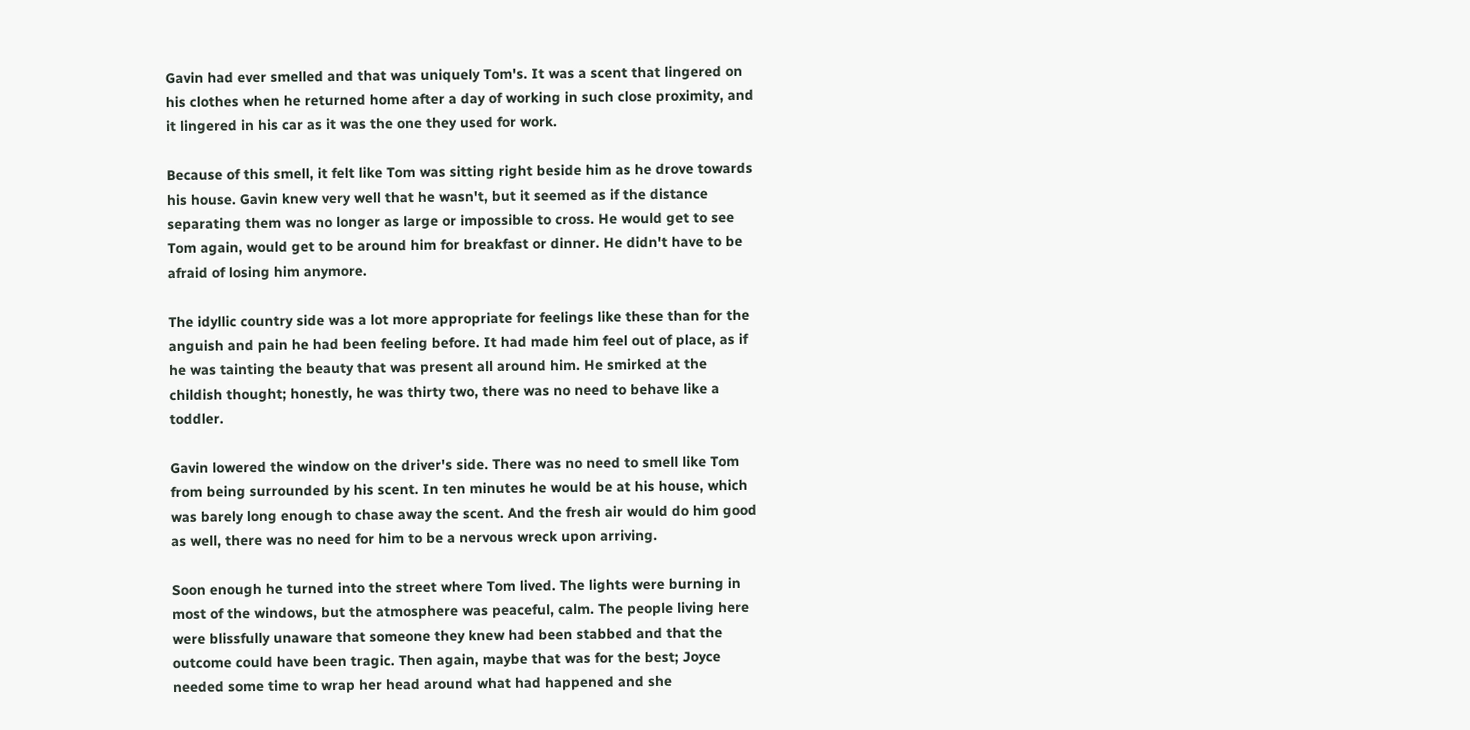Gavin had ever smelled and that was uniquely Tom's. It was a scent that lingered on his clothes when he returned home after a day of working in such close proximity, and it lingered in his car as it was the one they used for work.

Because of this smell, it felt like Tom was sitting right beside him as he drove towards his house. Gavin knew very well that he wasn't, but it seemed as if the distance separating them was no longer as large or impossible to cross. He would get to see Tom again, would get to be around him for breakfast or dinner. He didn't have to be afraid of losing him anymore.

The idyllic country side was a lot more appropriate for feelings like these than for the anguish and pain he had been feeling before. It had made him feel out of place, as if he was tainting the beauty that was present all around him. He smirked at the childish thought; honestly, he was thirty two, there was no need to behave like a toddler.

Gavin lowered the window on the driver's side. There was no need to smell like Tom from being surrounded by his scent. In ten minutes he would be at his house, which was barely long enough to chase away the scent. And the fresh air would do him good as well, there was no need for him to be a nervous wreck upon arriving.

Soon enough he turned into the street where Tom lived. The lights were burning in most of the windows, but the atmosphere was peaceful, calm. The people living here were blissfully unaware that someone they knew had been stabbed and that the outcome could have been tragic. Then again, maybe that was for the best; Joyce needed some time to wrap her head around what had happened and she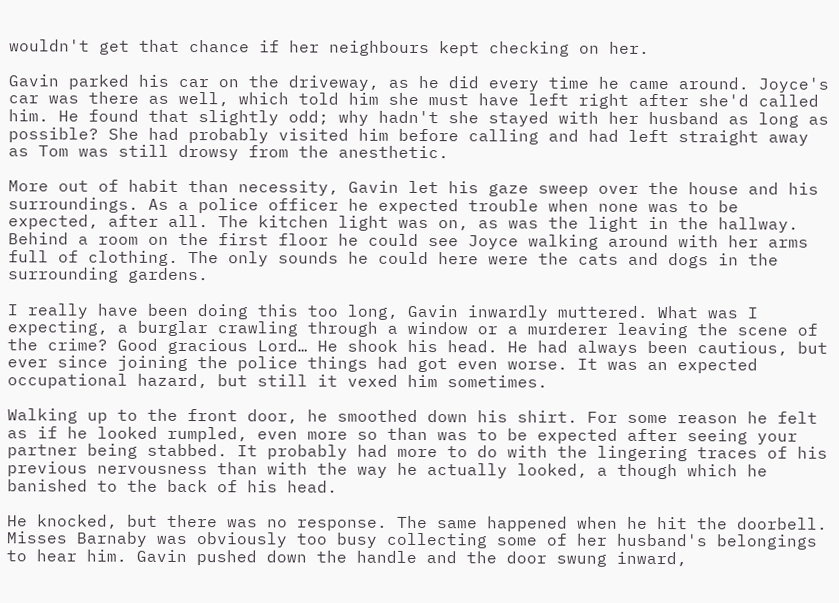wouldn't get that chance if her neighbours kept checking on her.

Gavin parked his car on the driveway, as he did every time he came around. Joyce's car was there as well, which told him she must have left right after she'd called him. He found that slightly odd; why hadn't she stayed with her husband as long as possible? She had probably visited him before calling and had left straight away as Tom was still drowsy from the anesthetic.

More out of habit than necessity, Gavin let his gaze sweep over the house and his surroundings. As a police officer he expected trouble when none was to be expected, after all. The kitchen light was on, as was the light in the hallway. Behind a room on the first floor he could see Joyce walking around with her arms full of clothing. The only sounds he could here were the cats and dogs in the surrounding gardens.

I really have been doing this too long, Gavin inwardly muttered. What was I expecting, a burglar crawling through a window or a murderer leaving the scene of the crime? Good gracious Lord… He shook his head. He had always been cautious, but ever since joining the police things had got even worse. It was an expected occupational hazard, but still it vexed him sometimes.

Walking up to the front door, he smoothed down his shirt. For some reason he felt as if he looked rumpled, even more so than was to be expected after seeing your partner being stabbed. It probably had more to do with the lingering traces of his previous nervousness than with the way he actually looked, a though which he banished to the back of his head.

He knocked, but there was no response. The same happened when he hit the doorbell. Misses Barnaby was obviously too busy collecting some of her husband's belongings to hear him. Gavin pushed down the handle and the door swung inward,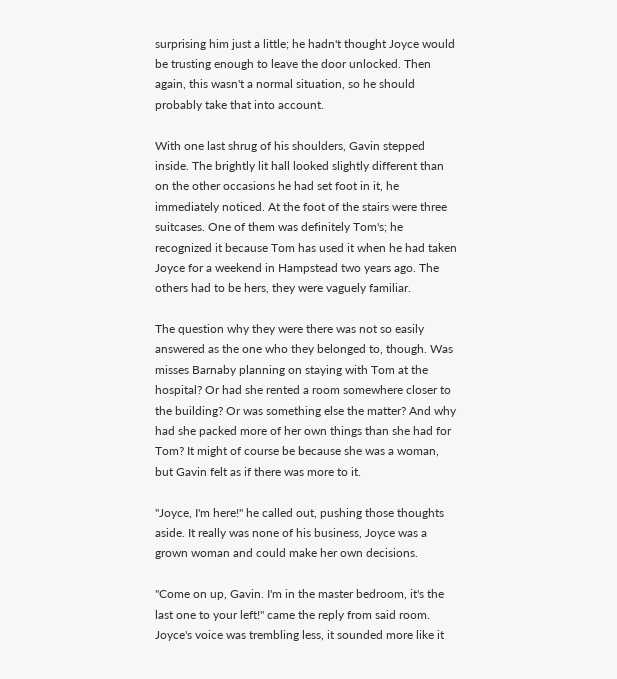surprising him just a little; he hadn't thought Joyce would be trusting enough to leave the door unlocked. Then again, this wasn't a normal situation, so he should probably take that into account.

With one last shrug of his shoulders, Gavin stepped inside. The brightly lit hall looked slightly different than on the other occasions he had set foot in it, he immediately noticed. At the foot of the stairs were three suitcases. One of them was definitely Tom's; he recognized it because Tom has used it when he had taken Joyce for a weekend in Hampstead two years ago. The others had to be hers, they were vaguely familiar.

The question why they were there was not so easily answered as the one who they belonged to, though. Was misses Barnaby planning on staying with Tom at the hospital? Or had she rented a room somewhere closer to the building? Or was something else the matter? And why had she packed more of her own things than she had for Tom? It might of course be because she was a woman, but Gavin felt as if there was more to it.

"Joyce, I'm here!" he called out, pushing those thoughts aside. It really was none of his business, Joyce was a grown woman and could make her own decisions.

"Come on up, Gavin. I'm in the master bedroom, it's the last one to your left!" came the reply from said room. Joyce's voice was trembling less, it sounded more like it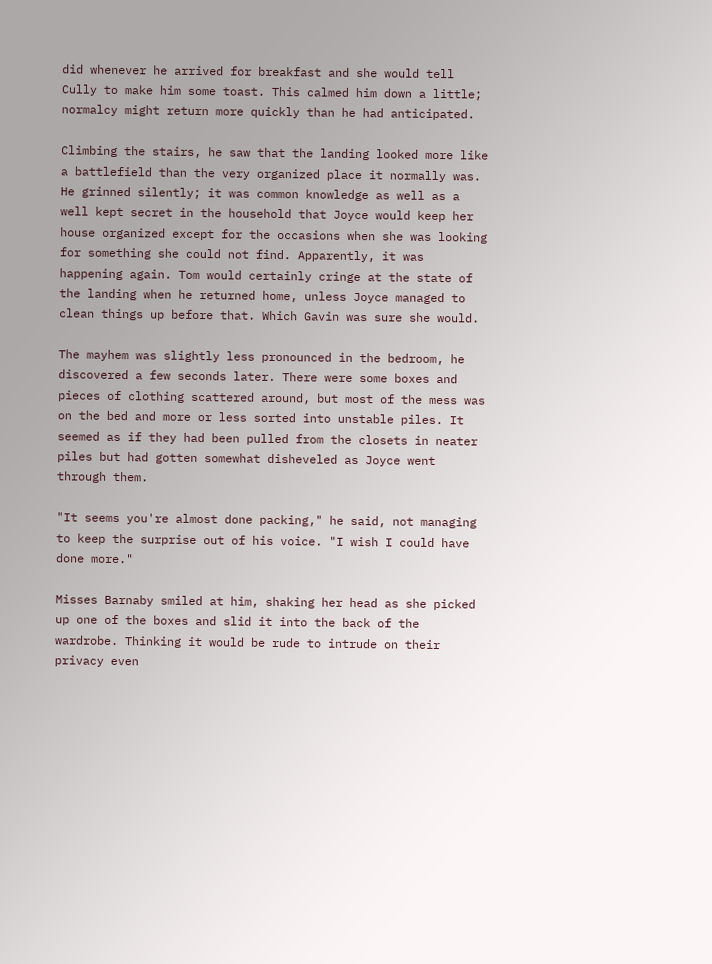did whenever he arrived for breakfast and she would tell Cully to make him some toast. This calmed him down a little; normalcy might return more quickly than he had anticipated.

Climbing the stairs, he saw that the landing looked more like a battlefield than the very organized place it normally was. He grinned silently; it was common knowledge as well as a well kept secret in the household that Joyce would keep her house organized except for the occasions when she was looking for something she could not find. Apparently, it was happening again. Tom would certainly cringe at the state of the landing when he returned home, unless Joyce managed to clean things up before that. Which Gavin was sure she would.

The mayhem was slightly less pronounced in the bedroom, he discovered a few seconds later. There were some boxes and pieces of clothing scattered around, but most of the mess was on the bed and more or less sorted into unstable piles. It seemed as if they had been pulled from the closets in neater piles but had gotten somewhat disheveled as Joyce went through them.

"It seems you're almost done packing," he said, not managing to keep the surprise out of his voice. "I wish I could have done more."

Misses Barnaby smiled at him, shaking her head as she picked up one of the boxes and slid it into the back of the wardrobe. Thinking it would be rude to intrude on their privacy even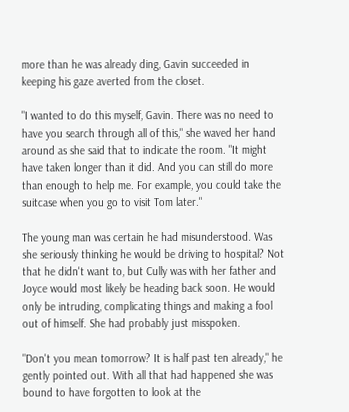more than he was already ding, Gavin succeeded in keeping his gaze averted from the closet.

"I wanted to do this myself, Gavin. There was no need to have you search through all of this," she waved her hand around as she said that to indicate the room. "It might have taken longer than it did. And you can still do more than enough to help me. For example, you could take the suitcase when you go to visit Tom later."

The young man was certain he had misunderstood. Was she seriously thinking he would be driving to hospital? Not that he didn't want to, but Cully was with her father and Joyce would most likely be heading back soon. He would only be intruding, complicating things and making a fool out of himself. She had probably just misspoken.

"Don't you mean tomorrow? It is half past ten already," he gently pointed out. With all that had happened she was bound to have forgotten to look at the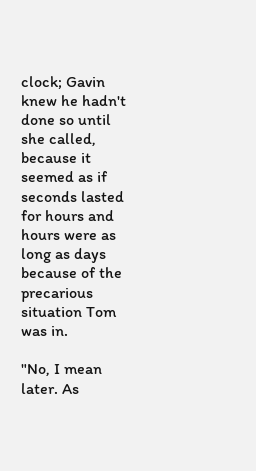clock; Gavin knew he hadn't done so until she called, because it seemed as if seconds lasted for hours and hours were as long as days because of the precarious situation Tom was in.

"No, I mean later. As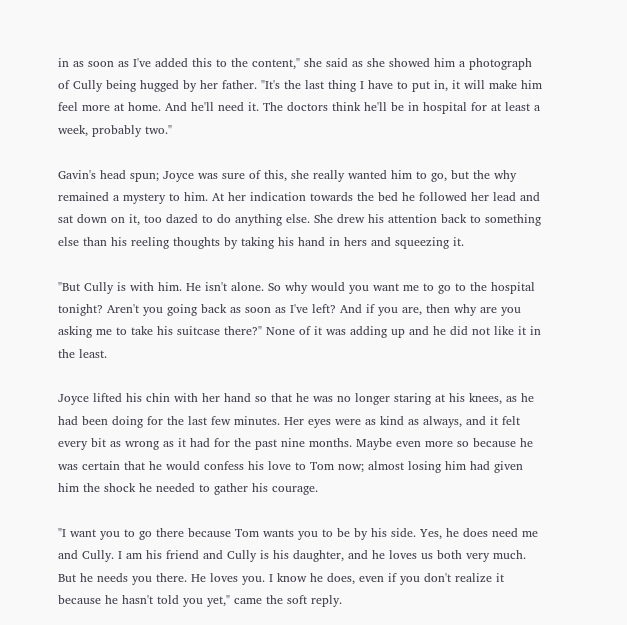in as soon as I've added this to the content," she said as she showed him a photograph of Cully being hugged by her father. "It's the last thing I have to put in, it will make him feel more at home. And he'll need it. The doctors think he'll be in hospital for at least a week, probably two."

Gavin's head spun; Joyce was sure of this, she really wanted him to go, but the why remained a mystery to him. At her indication towards the bed he followed her lead and sat down on it, too dazed to do anything else. She drew his attention back to something else than his reeling thoughts by taking his hand in hers and squeezing it.

"But Cully is with him. He isn't alone. So why would you want me to go to the hospital tonight? Aren't you going back as soon as I've left? And if you are, then why are you asking me to take his suitcase there?" None of it was adding up and he did not like it in the least.

Joyce lifted his chin with her hand so that he was no longer staring at his knees, as he had been doing for the last few minutes. Her eyes were as kind as always, and it felt every bit as wrong as it had for the past nine months. Maybe even more so because he was certain that he would confess his love to Tom now; almost losing him had given him the shock he needed to gather his courage.

"I want you to go there because Tom wants you to be by his side. Yes, he does need me and Cully. I am his friend and Cully is his daughter, and he loves us both very much. But he needs you there. He loves you. I know he does, even if you don't realize it because he hasn't told you yet," came the soft reply.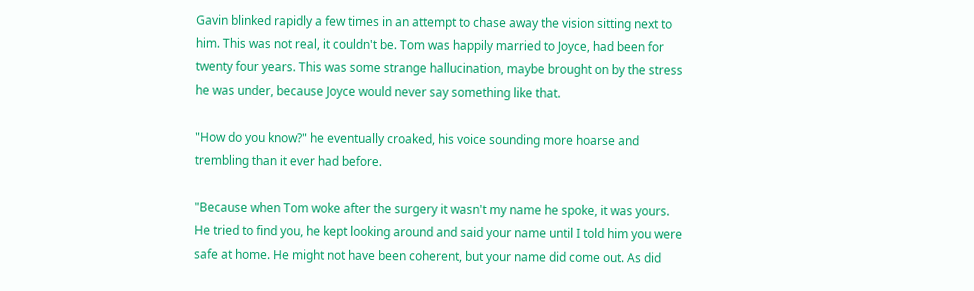Gavin blinked rapidly a few times in an attempt to chase away the vision sitting next to him. This was not real, it couldn't be. Tom was happily married to Joyce, had been for twenty four years. This was some strange hallucination, maybe brought on by the stress he was under, because Joyce would never say something like that.

"How do you know?" he eventually croaked, his voice sounding more hoarse and trembling than it ever had before.

"Because when Tom woke after the surgery it wasn't my name he spoke, it was yours. He tried to find you, he kept looking around and said your name until I told him you were safe at home. He might not have been coherent, but your name did come out. As did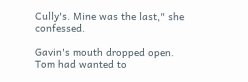Cully's. Mine was the last," she confessed.

Gavin's mouth dropped open. Tom had wanted to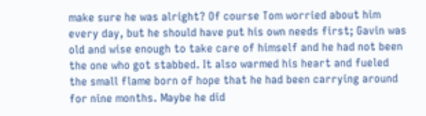make sure he was alright? Of course Tom worried about him every day, but he should have put his own needs first; Gavin was old and wise enough to take care of himself and he had not been the one who got stabbed. It also warmed his heart and fueled the small flame born of hope that he had been carrying around for nine months. Maybe he did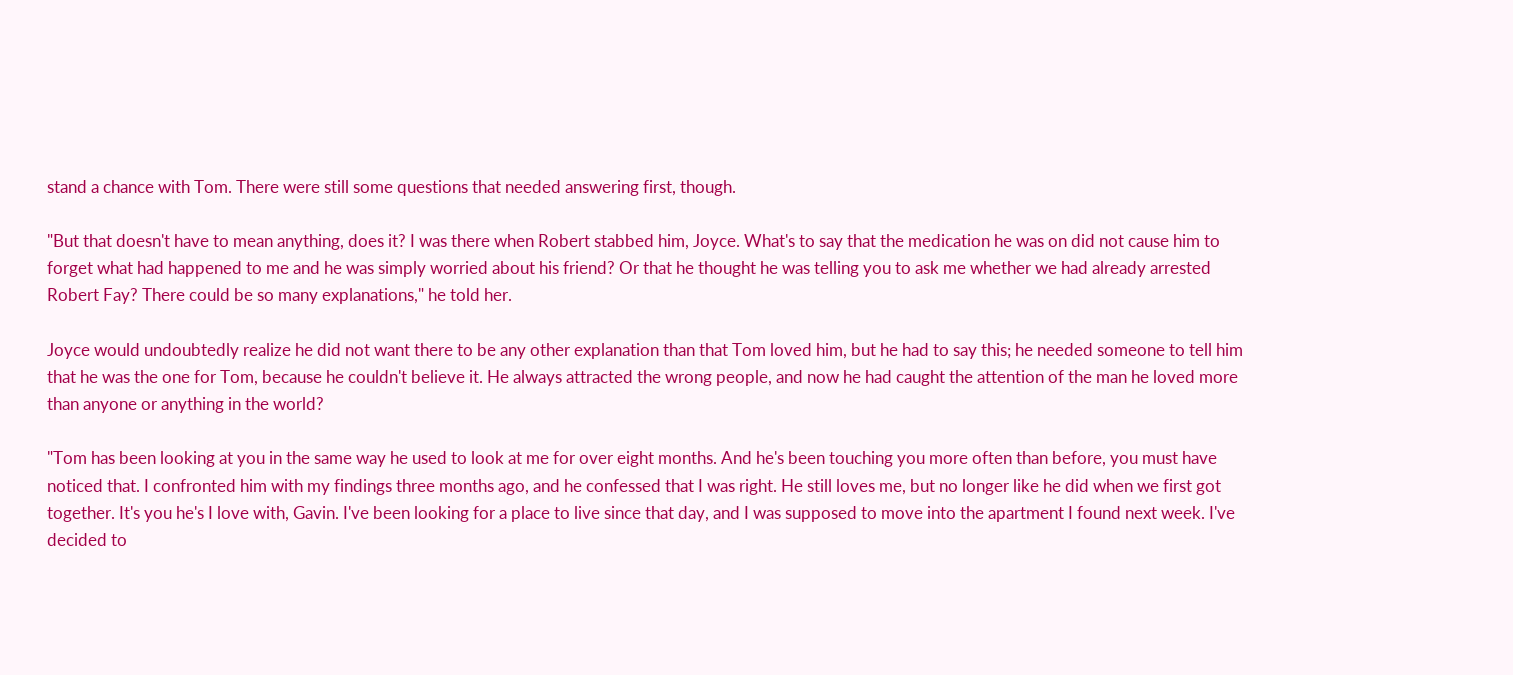stand a chance with Tom. There were still some questions that needed answering first, though.

"But that doesn't have to mean anything, does it? I was there when Robert stabbed him, Joyce. What's to say that the medication he was on did not cause him to forget what had happened to me and he was simply worried about his friend? Or that he thought he was telling you to ask me whether we had already arrested Robert Fay? There could be so many explanations," he told her.

Joyce would undoubtedly realize he did not want there to be any other explanation than that Tom loved him, but he had to say this; he needed someone to tell him that he was the one for Tom, because he couldn't believe it. He always attracted the wrong people, and now he had caught the attention of the man he loved more than anyone or anything in the world?

"Tom has been looking at you in the same way he used to look at me for over eight months. And he's been touching you more often than before, you must have noticed that. I confronted him with my findings three months ago, and he confessed that I was right. He still loves me, but no longer like he did when we first got together. It's you he's I love with, Gavin. I've been looking for a place to live since that day, and I was supposed to move into the apartment I found next week. I've decided to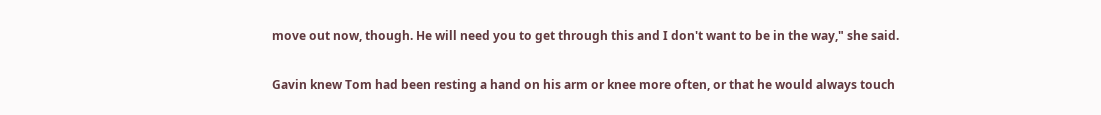move out now, though. He will need you to get through this and I don't want to be in the way," she said.

Gavin knew Tom had been resting a hand on his arm or knee more often, or that he would always touch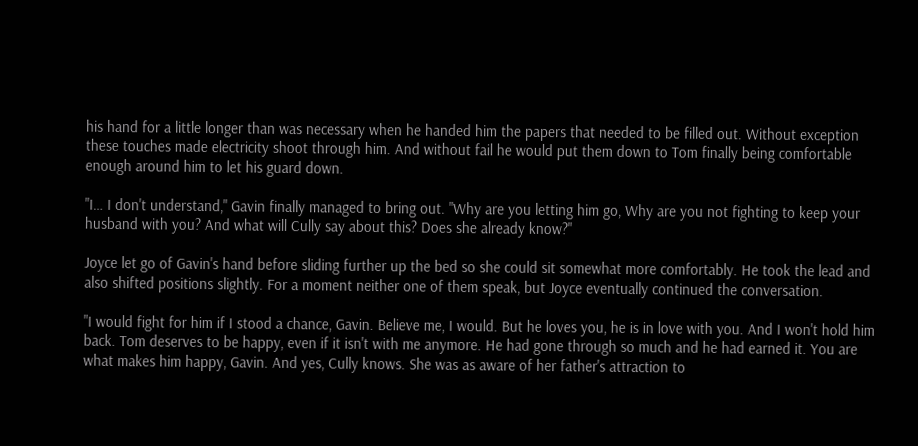his hand for a little longer than was necessary when he handed him the papers that needed to be filled out. Without exception these touches made electricity shoot through him. And without fail he would put them down to Tom finally being comfortable enough around him to let his guard down.

"I… I don't understand," Gavin finally managed to bring out. "Why are you letting him go, Why are you not fighting to keep your husband with you? And what will Cully say about this? Does she already know?"

Joyce let go of Gavin's hand before sliding further up the bed so she could sit somewhat more comfortably. He took the lead and also shifted positions slightly. For a moment neither one of them speak, but Joyce eventually continued the conversation.

"I would fight for him if I stood a chance, Gavin. Believe me, I would. But he loves you, he is in love with you. And I won't hold him back. Tom deserves to be happy, even if it isn't with me anymore. He had gone through so much and he had earned it. You are what makes him happy, Gavin. And yes, Cully knows. She was as aware of her father's attraction to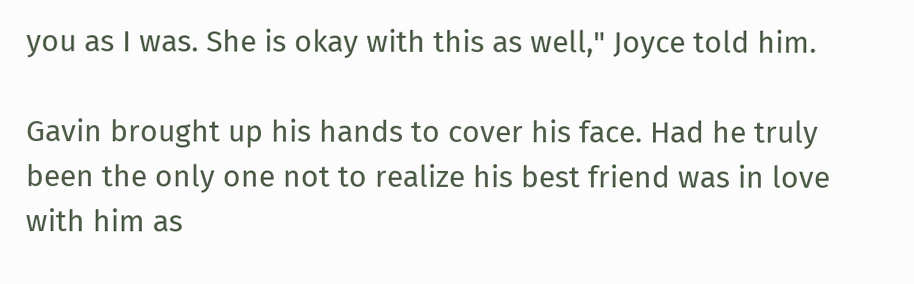you as I was. She is okay with this as well," Joyce told him.

Gavin brought up his hands to cover his face. Had he truly been the only one not to realize his best friend was in love with him as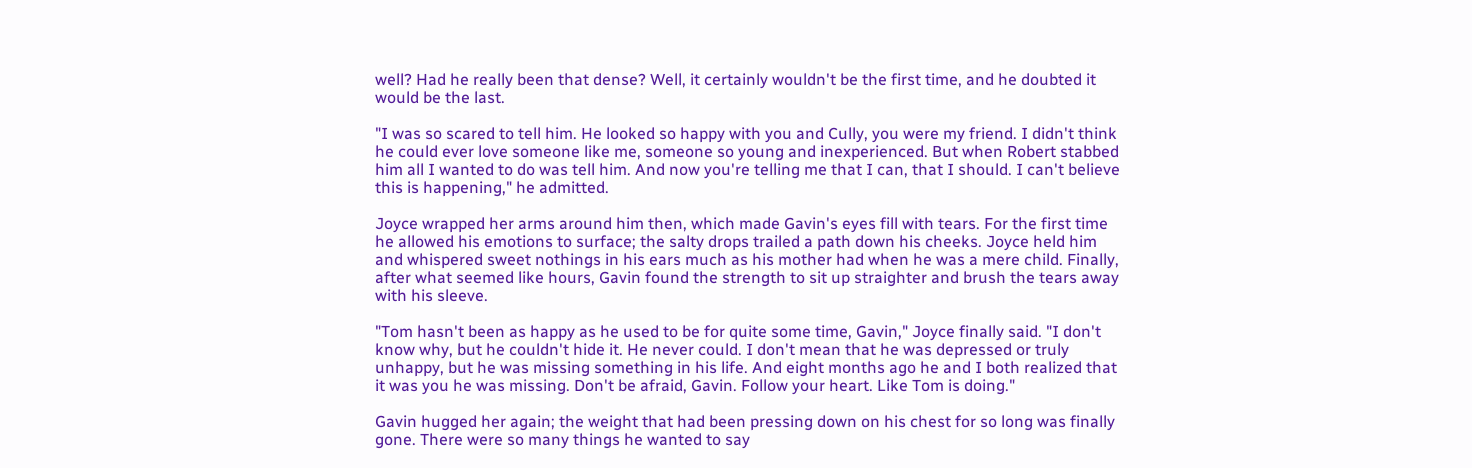well? Had he really been that dense? Well, it certainly wouldn't be the first time, and he doubted it would be the last.

"I was so scared to tell him. He looked so happy with you and Cully, you were my friend. I didn't think he could ever love someone like me, someone so young and inexperienced. But when Robert stabbed him all I wanted to do was tell him. And now you're telling me that I can, that I should. I can't believe this is happening," he admitted.

Joyce wrapped her arms around him then, which made Gavin's eyes fill with tears. For the first time he allowed his emotions to surface; the salty drops trailed a path down his cheeks. Joyce held him and whispered sweet nothings in his ears much as his mother had when he was a mere child. Finally, after what seemed like hours, Gavin found the strength to sit up straighter and brush the tears away with his sleeve.

"Tom hasn't been as happy as he used to be for quite some time, Gavin," Joyce finally said. "I don't know why, but he couldn't hide it. He never could. I don't mean that he was depressed or truly unhappy, but he was missing something in his life. And eight months ago he and I both realized that it was you he was missing. Don't be afraid, Gavin. Follow your heart. Like Tom is doing."

Gavin hugged her again; the weight that had been pressing down on his chest for so long was finally gone. There were so many things he wanted to say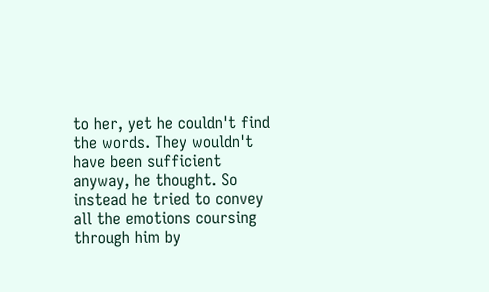to her, yet he couldn't find the words. They wouldn't have been sufficient anyway, he thought. So instead he tried to convey all the emotions coursing through him by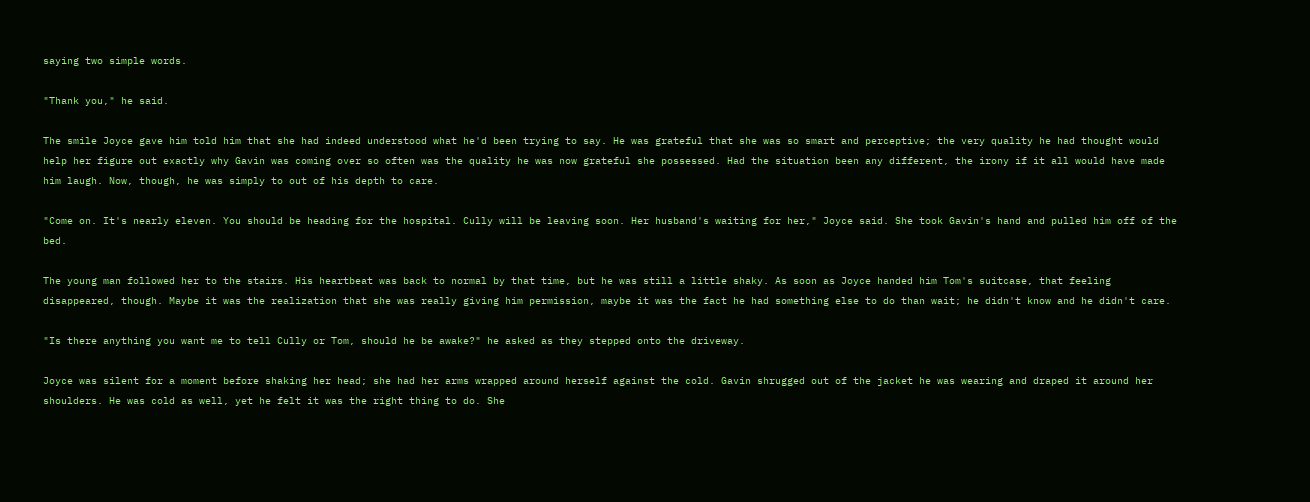saying two simple words.

"Thank you," he said.

The smile Joyce gave him told him that she had indeed understood what he'd been trying to say. He was grateful that she was so smart and perceptive; the very quality he had thought would help her figure out exactly why Gavin was coming over so often was the quality he was now grateful she possessed. Had the situation been any different, the irony if it all would have made him laugh. Now, though, he was simply to out of his depth to care.

"Come on. It's nearly eleven. You should be heading for the hospital. Cully will be leaving soon. Her husband's waiting for her," Joyce said. She took Gavin's hand and pulled him off of the bed.

The young man followed her to the stairs. His heartbeat was back to normal by that time, but he was still a little shaky. As soon as Joyce handed him Tom's suitcase, that feeling disappeared, though. Maybe it was the realization that she was really giving him permission, maybe it was the fact he had something else to do than wait; he didn't know and he didn't care.

"Is there anything you want me to tell Cully or Tom, should he be awake?" he asked as they stepped onto the driveway.

Joyce was silent for a moment before shaking her head; she had her arms wrapped around herself against the cold. Gavin shrugged out of the jacket he was wearing and draped it around her shoulders. He was cold as well, yet he felt it was the right thing to do. She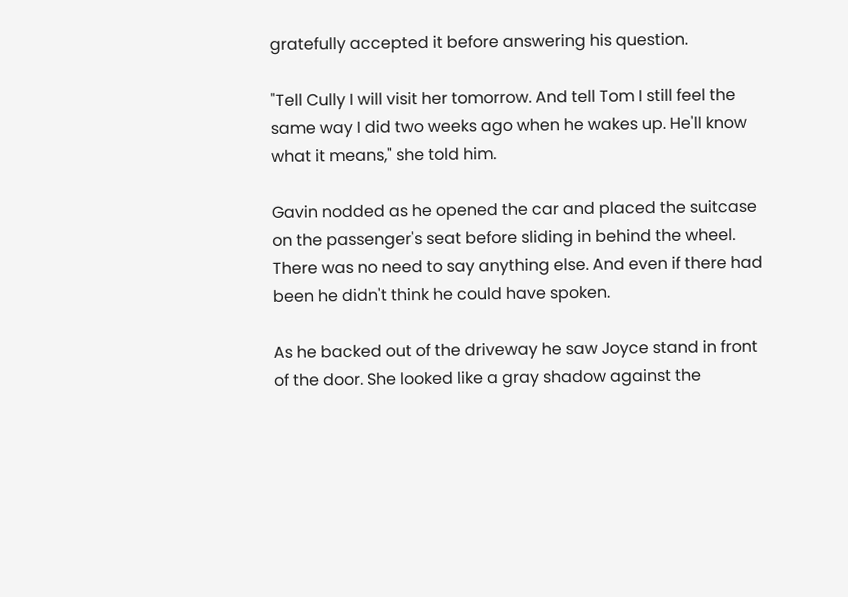gratefully accepted it before answering his question.

"Tell Cully I will visit her tomorrow. And tell Tom I still feel the same way I did two weeks ago when he wakes up. He'll know what it means," she told him.

Gavin nodded as he opened the car and placed the suitcase on the passenger's seat before sliding in behind the wheel. There was no need to say anything else. And even if there had been he didn't think he could have spoken.

As he backed out of the driveway he saw Joyce stand in front of the door. She looked like a gray shadow against the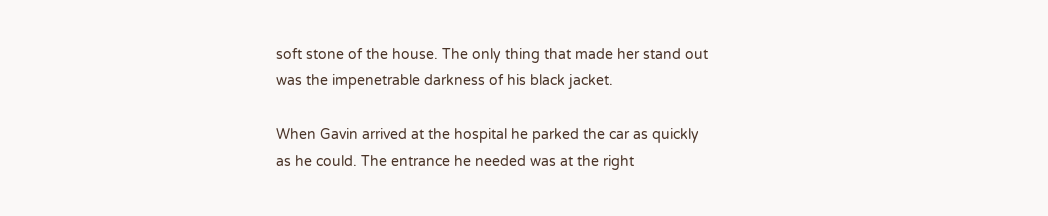soft stone of the house. The only thing that made her stand out was the impenetrable darkness of his black jacket.

When Gavin arrived at the hospital he parked the car as quickly as he could. The entrance he needed was at the right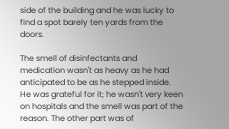side of the building and he was lucky to find a spot barely ten yards from the doors.

The smell of disinfectants and medication wasn't as heavy as he had anticipated to be as he stepped inside. He was grateful for it; he wasn't very keen on hospitals and the smell was part of the reason. The other part was of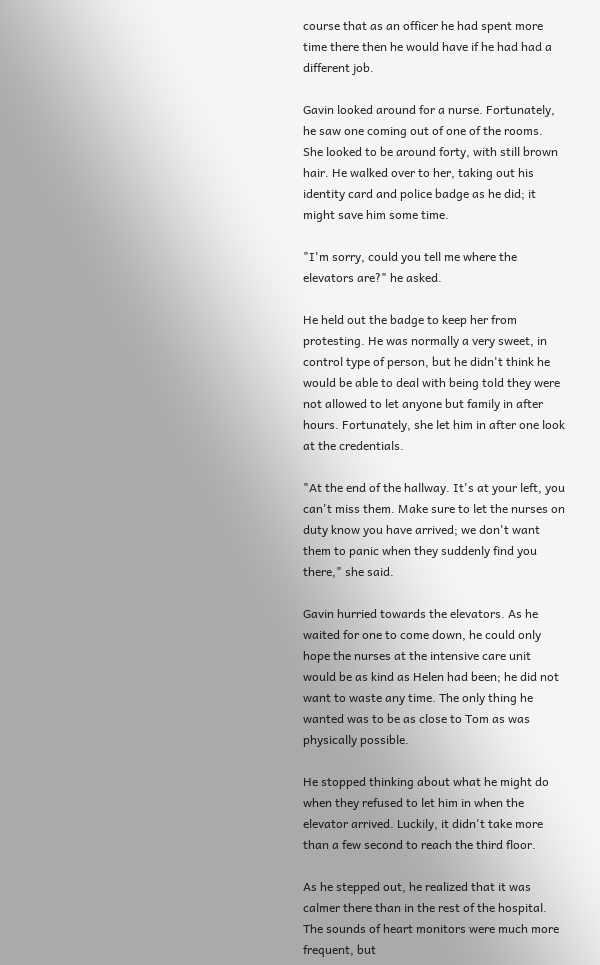course that as an officer he had spent more time there then he would have if he had had a different job.

Gavin looked around for a nurse. Fortunately, he saw one coming out of one of the rooms. She looked to be around forty, with still brown hair. He walked over to her, taking out his identity card and police badge as he did; it might save him some time.

"I'm sorry, could you tell me where the elevators are?" he asked.

He held out the badge to keep her from protesting. He was normally a very sweet, in control type of person, but he didn't think he would be able to deal with being told they were not allowed to let anyone but family in after hours. Fortunately, she let him in after one look at the credentials.

"At the end of the hallway. It's at your left, you can't miss them. Make sure to let the nurses on duty know you have arrived; we don't want them to panic when they suddenly find you there," she said.

Gavin hurried towards the elevators. As he waited for one to come down, he could only hope the nurses at the intensive care unit would be as kind as Helen had been; he did not want to waste any time. The only thing he wanted was to be as close to Tom as was physically possible.

He stopped thinking about what he might do when they refused to let him in when the elevator arrived. Luckily, it didn't take more than a few second to reach the third floor.

As he stepped out, he realized that it was calmer there than in the rest of the hospital. The sounds of heart monitors were much more frequent, but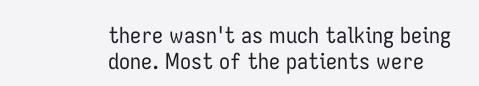there wasn't as much talking being done. Most of the patients were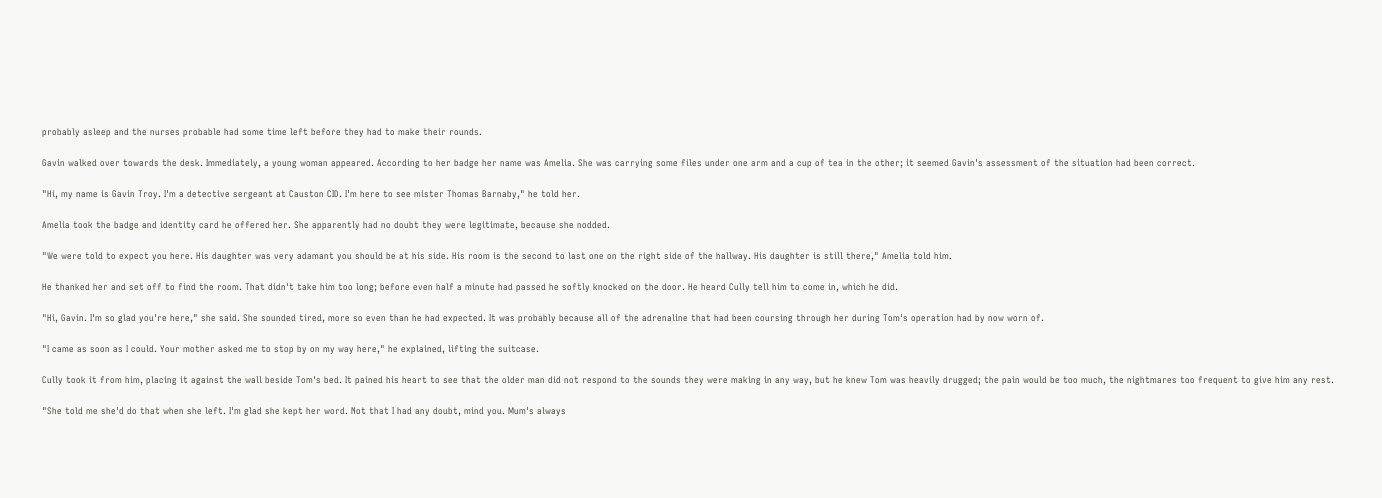probably asleep and the nurses probable had some time left before they had to make their rounds.

Gavin walked over towards the desk. Immediately, a young woman appeared. According to her badge her name was Amelia. She was carrying some files under one arm and a cup of tea in the other; it seemed Gavin's assessment of the situation had been correct.

"Hi, my name is Gavin Troy. I'm a detective sergeant at Causton CID. I'm here to see mister Thomas Barnaby," he told her.

Amelia took the badge and identity card he offered her. She apparently had no doubt they were legitimate, because she nodded.

"We were told to expect you here. His daughter was very adamant you should be at his side. His room is the second to last one on the right side of the hallway. His daughter is still there," Amelia told him.

He thanked her and set off to find the room. That didn't take him too long; before even half a minute had passed he softly knocked on the door. He heard Cully tell him to come in, which he did.

"Hi, Gavin. I'm so glad you're here," she said. She sounded tired, more so even than he had expected. It was probably because all of the adrenaline that had been coursing through her during Tom's operation had by now worn of.

"I came as soon as I could. Your mother asked me to stop by on my way here," he explained, lifting the suitcase.

Cully took it from him, placing it against the wall beside Tom's bed. It pained his heart to see that the older man did not respond to the sounds they were making in any way, but he knew Tom was heavily drugged; the pain would be too much, the nightmares too frequent to give him any rest.

"She told me she'd do that when she left. I'm glad she kept her word. Not that I had any doubt, mind you. Mum's always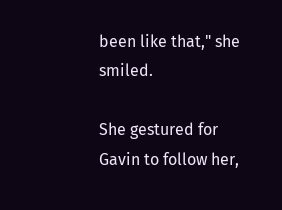been like that," she smiled.

She gestured for Gavin to follow her,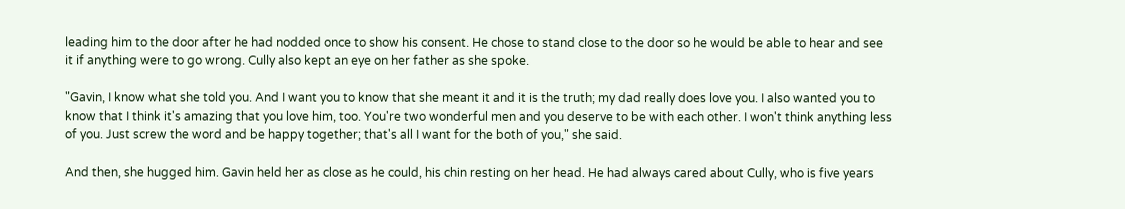leading him to the door after he had nodded once to show his consent. He chose to stand close to the door so he would be able to hear and see it if anything were to go wrong. Cully also kept an eye on her father as she spoke.

"Gavin, I know what she told you. And I want you to know that she meant it and it is the truth; my dad really does love you. I also wanted you to know that I think it's amazing that you love him, too. You're two wonderful men and you deserve to be with each other. I won't think anything less of you. Just screw the word and be happy together; that's all I want for the both of you," she said.

And then, she hugged him. Gavin held her as close as he could, his chin resting on her head. He had always cared about Cully, who is five years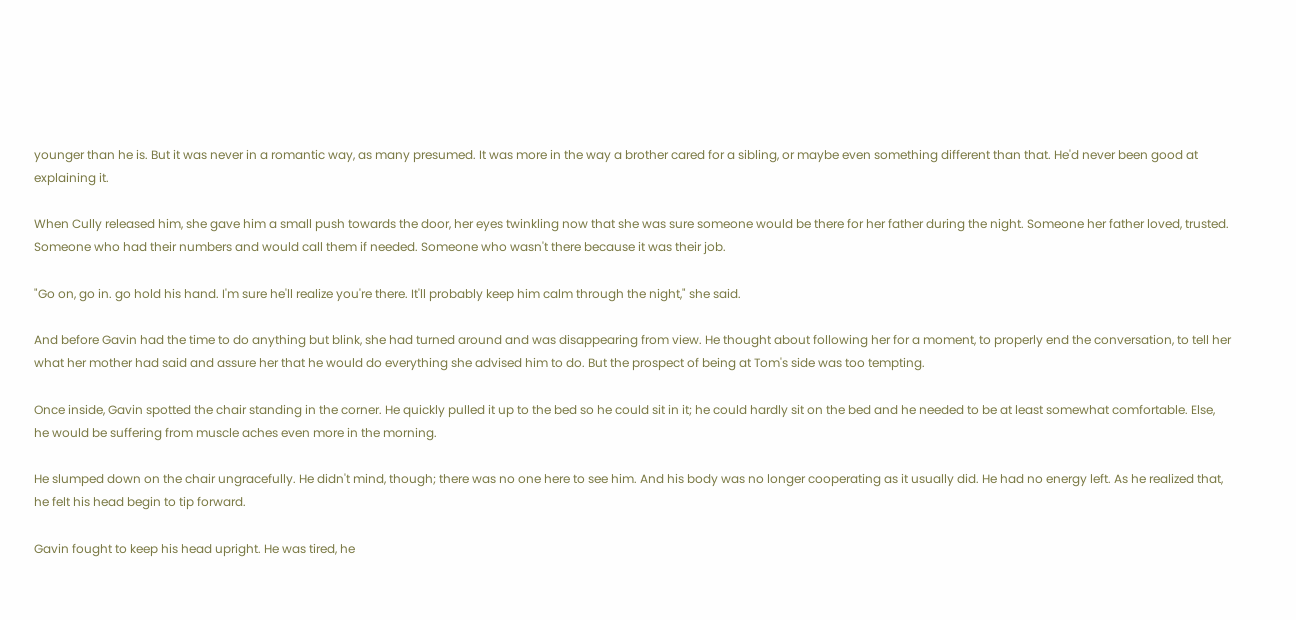younger than he is. But it was never in a romantic way, as many presumed. It was more in the way a brother cared for a sibling, or maybe even something different than that. He'd never been good at explaining it.

When Cully released him, she gave him a small push towards the door, her eyes twinkling now that she was sure someone would be there for her father during the night. Someone her father loved, trusted. Someone who had their numbers and would call them if needed. Someone who wasn't there because it was their job.

"Go on, go in. go hold his hand. I'm sure he'll realize you're there. It'll probably keep him calm through the night," she said.

And before Gavin had the time to do anything but blink, she had turned around and was disappearing from view. He thought about following her for a moment, to properly end the conversation, to tell her what her mother had said and assure her that he would do everything she advised him to do. But the prospect of being at Tom's side was too tempting.

Once inside, Gavin spotted the chair standing in the corner. He quickly pulled it up to the bed so he could sit in it; he could hardly sit on the bed and he needed to be at least somewhat comfortable. Else, he would be suffering from muscle aches even more in the morning.

He slumped down on the chair ungracefully. He didn't mind, though; there was no one here to see him. And his body was no longer cooperating as it usually did. He had no energy left. As he realized that, he felt his head begin to tip forward.

Gavin fought to keep his head upright. He was tired, he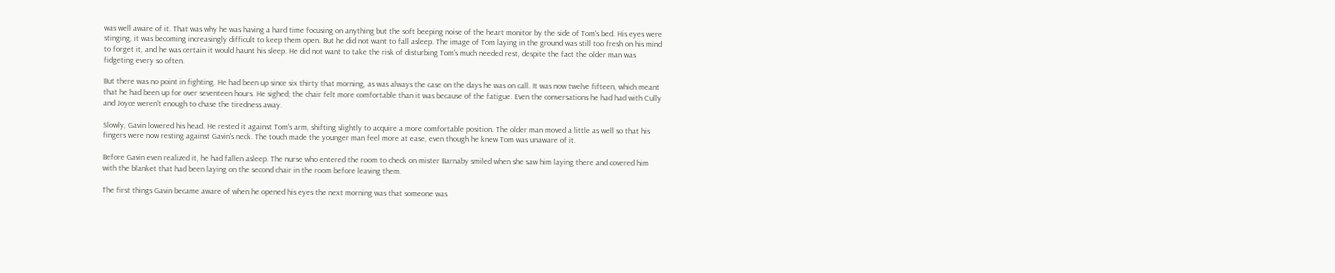was well aware of it. That was why he was having a hard time focusing on anything but the soft beeping noise of the heart monitor by the side of Tom's bed. His eyes were stinging, it was becoming increasingly difficult to keep them open. But he did not want to fall asleep. The image of Tom laying in the ground was still too fresh on his mind to forget it, and he was certain it would haunt his sleep. He did not want to take the risk of disturbing Tom's much needed rest, despite the fact the older man was fidgeting every so often.

But there was no point in fighting. He had been up since six thirty that morning, as was always the case on the days he was on call. It was now twelve fifteen, which meant that he had been up for over seventeen hours. He sighed; the chair felt more comfortable than it was because of the fatigue. Even the conversations he had had with Cully and Joyce weren't enough to chase the tiredness away.

Slowly, Gavin lowered his head. He rested it against Tom's arm, shifting slightly to acquire a more comfortable position. The older man moved a little as well so that his fingers were now resting against Gavin's neck. The touch made the younger man feel more at ease, even though he knew Tom was unaware of it.

Before Gavin even realized it, he had fallen asleep. The nurse who entered the room to check on mister Barnaby smiled when she saw him laying there and covered him with the blanket that had been laying on the second chair in the room before leaving them.

The first things Gavin became aware of when he opened his eyes the next morning was that someone was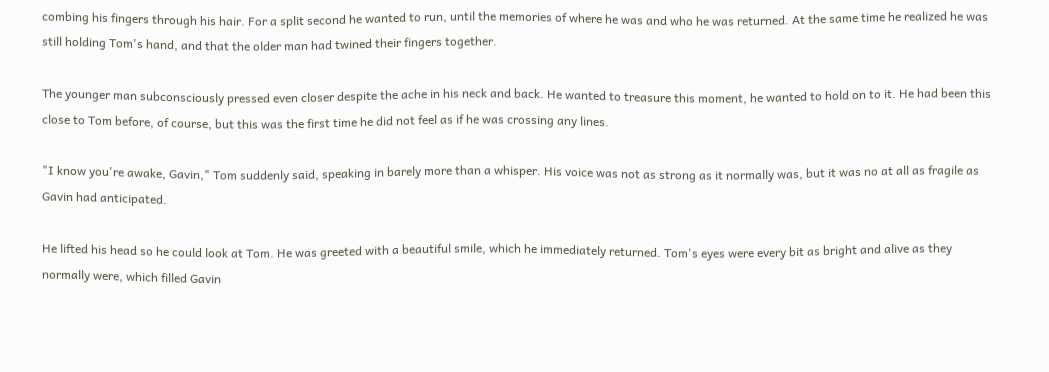combing his fingers through his hair. For a split second he wanted to run, until the memories of where he was and who he was returned. At the same time he realized he was still holding Tom's hand, and that the older man had twined their fingers together.

The younger man subconsciously pressed even closer despite the ache in his neck and back. He wanted to treasure this moment, he wanted to hold on to it. He had been this close to Tom before, of course, but this was the first time he did not feel as if he was crossing any lines.

"I know you're awake, Gavin," Tom suddenly said, speaking in barely more than a whisper. His voice was not as strong as it normally was, but it was no at all as fragile as Gavin had anticipated.

He lifted his head so he could look at Tom. He was greeted with a beautiful smile, which he immediately returned. Tom's eyes were every bit as bright and alive as they normally were, which filled Gavin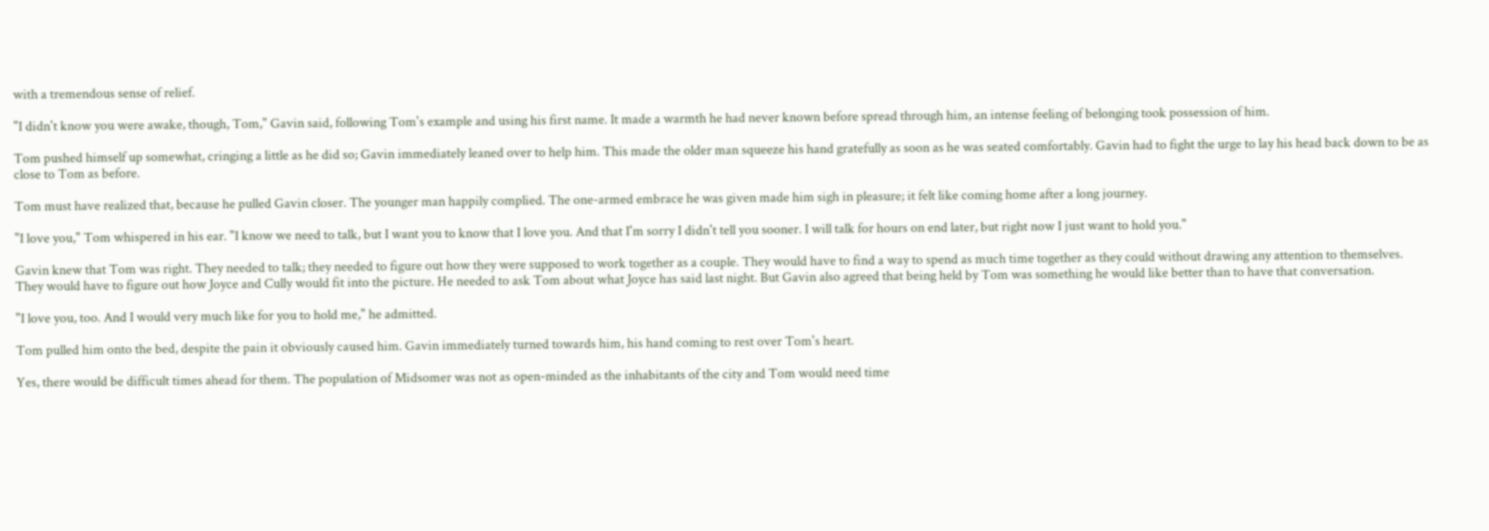with a tremendous sense of relief.

"I didn't know you were awake, though, Tom," Gavin said, following Tom's example and using his first name. It made a warmth he had never known before spread through him, an intense feeling of belonging took possession of him.

Tom pushed himself up somewhat, cringing a little as he did so; Gavin immediately leaned over to help him. This made the older man squeeze his hand gratefully as soon as he was seated comfortably. Gavin had to fight the urge to lay his head back down to be as close to Tom as before.

Tom must have realized that, because he pulled Gavin closer. The younger man happily complied. The one-armed embrace he was given made him sigh in pleasure; it felt like coming home after a long journey.

"I love you," Tom whispered in his ear. "I know we need to talk, but I want you to know that I love you. And that I'm sorry I didn't tell you sooner. I will talk for hours on end later, but right now I just want to hold you."

Gavin knew that Tom was right. They needed to talk; they needed to figure out how they were supposed to work together as a couple. They would have to find a way to spend as much time together as they could without drawing any attention to themselves. They would have to figure out how Joyce and Cully would fit into the picture. He needed to ask Tom about what Joyce has said last night. But Gavin also agreed that being held by Tom was something he would like better than to have that conversation.

"I love you, too. And I would very much like for you to hold me," he admitted.

Tom pulled him onto the bed, despite the pain it obviously caused him. Gavin immediately turned towards him, his hand coming to rest over Tom's heart.

Yes, there would be difficult times ahead for them. The population of Midsomer was not as open-minded as the inhabitants of the city and Tom would need time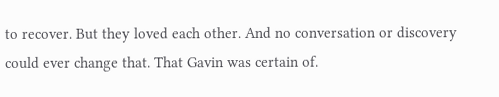to recover. But they loved each other. And no conversation or discovery could ever change that. That Gavin was certain of.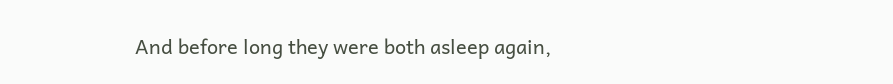And before long they were both asleep again,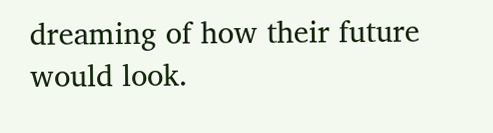dreaming of how their future would look.